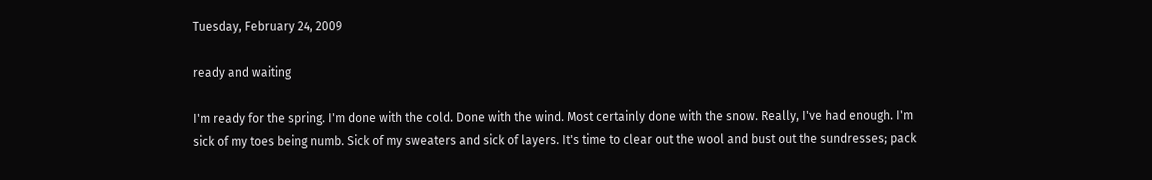Tuesday, February 24, 2009

ready and waiting

I'm ready for the spring. I'm done with the cold. Done with the wind. Most certainly done with the snow. Really, I've had enough. I'm sick of my toes being numb. Sick of my sweaters and sick of layers. It's time to clear out the wool and bust out the sundresses; pack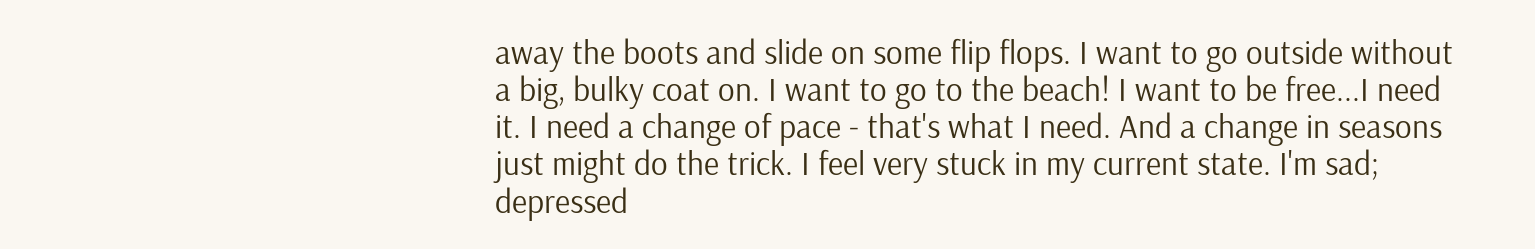away the boots and slide on some flip flops. I want to go outside without a big, bulky coat on. I want to go to the beach! I want to be free...I need it. I need a change of pace - that's what I need. And a change in seasons just might do the trick. I feel very stuck in my current state. I'm sad; depressed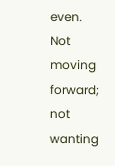even. Not moving forward; not wanting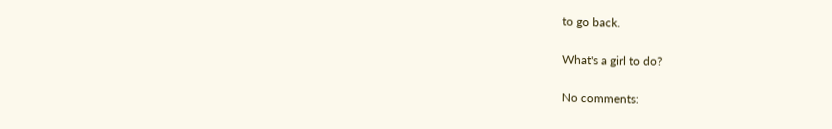to go back.

What's a girl to do?

No comments: